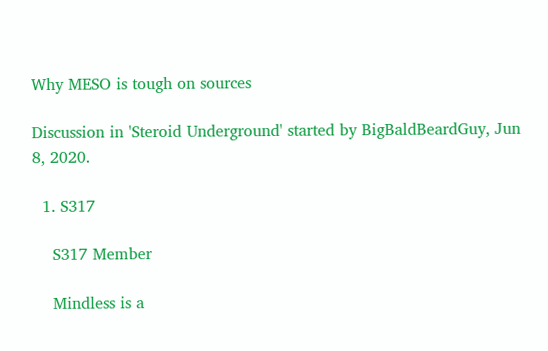Why MESO is tough on sources

Discussion in 'Steroid Underground' started by BigBaldBeardGuy, Jun 8, 2020.

  1. S317

    S317 Member

    Mindless is a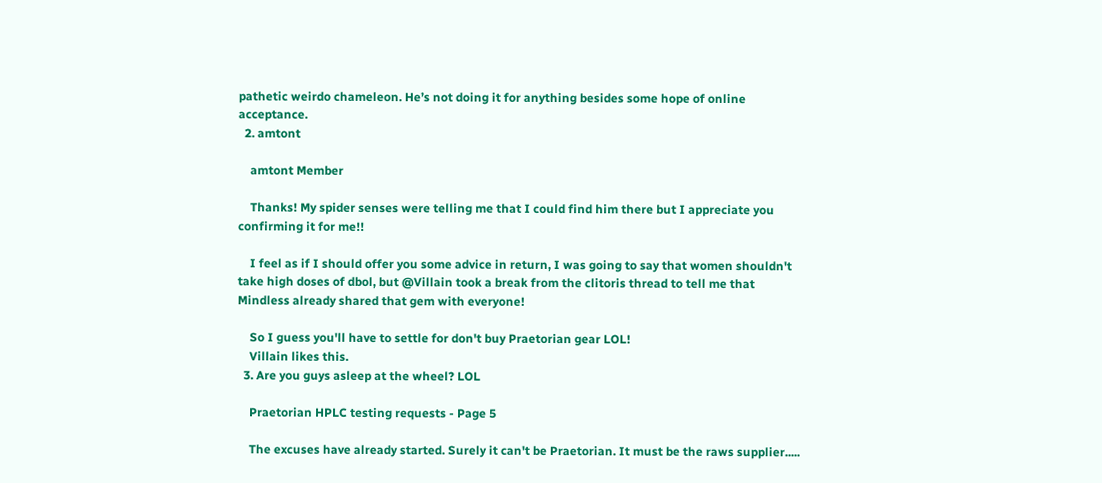pathetic weirdo chameleon. He’s not doing it for anything besides some hope of online acceptance.
  2. amtont

    amtont Member

    Thanks! My spider senses were telling me that I could find him there but I appreciate you confirming it for me!!

    I feel as if I should offer you some advice in return, I was going to say that women shouldn't take high doses of dbol, but @Villain took a break from the clitoris thread to tell me that Mindless already shared that gem with everyone!

    So I guess you'll have to settle for don't buy Praetorian gear LOL!
    Villain likes this.
  3. Are you guys asleep at the wheel? LOL

    Praetorian HPLC testing requests - Page 5

    The excuses have already started. Surely it can't be Praetorian. It must be the raws supplier.....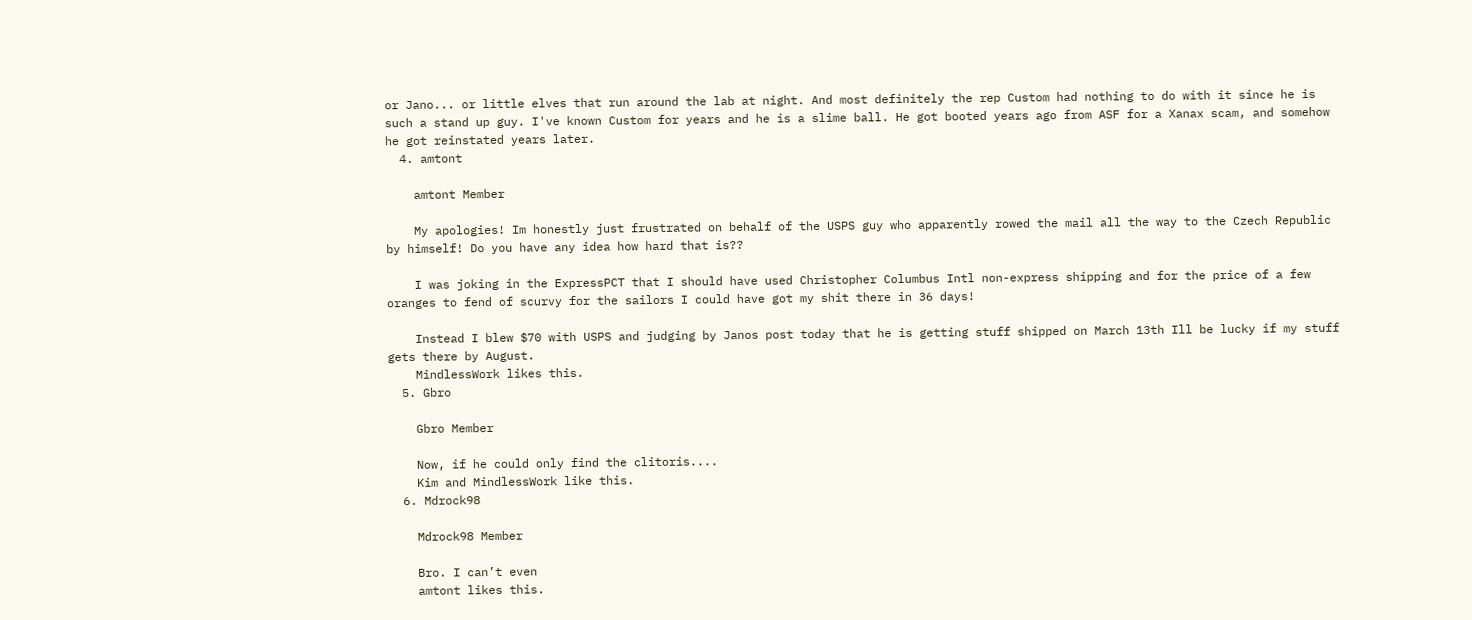or Jano... or little elves that run around the lab at night. And most definitely the rep Custom had nothing to do with it since he is such a stand up guy. I've known Custom for years and he is a slime ball. He got booted years ago from ASF for a Xanax scam, and somehow he got reinstated years later.
  4. amtont

    amtont Member

    My apologies! Im honestly just frustrated on behalf of the USPS guy who apparently rowed the mail all the way to the Czech Republic by himself! Do you have any idea how hard that is??

    I was joking in the ExpressPCT that I should have used Christopher Columbus Intl non-express shipping and for the price of a few oranges to fend of scurvy for the sailors I could have got my shit there in 36 days!

    Instead I blew $70 with USPS and judging by Janos post today that he is getting stuff shipped on March 13th Ill be lucky if my stuff gets there by August.
    MindlessWork likes this.
  5. Gbro

    Gbro Member

    Now, if he could only find the clitoris....
    Kim and MindlessWork like this.
  6. Mdrock98

    Mdrock98 Member

    Bro. I can’t even
    amtont likes this.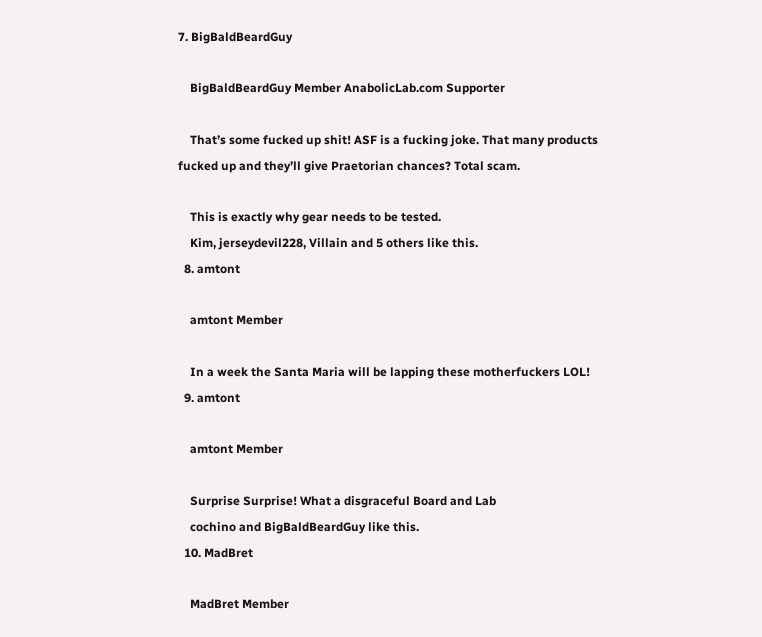7. BigBaldBeardGuy

    BigBaldBeardGuy Member AnabolicLab.com Supporter

    That’s some fucked up shit! ASF is a fucking joke. That many products fucked up and they’ll give Praetorian chances? Total scam.

    This is exactly why gear needs to be tested.
    Kim, jerseydevil228, Villain and 5 others like this.
  8. amtont

    amtont Member

    In a week the Santa Maria will be lapping these motherfuckers LOL!
  9. amtont

    amtont Member

    Surprise Surprise! What a disgraceful Board and Lab
    cochino and BigBaldBeardGuy like this.
  10. MadBret

    MadBret Member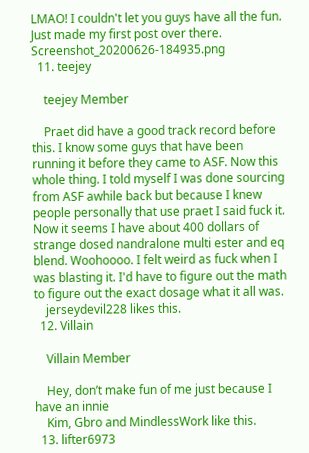LMAO! I couldn't let you guys have all the fun. Just made my first post over there. Screenshot_20200626-184935.png
  11. teejey

    teejey Member

    Praet did have a good track record before this. I know some guys that have been running it before they came to ASF. Now this whole thing. I told myself I was done sourcing from ASF awhile back but because I knew people personally that use praet I said fuck it. Now it seems I have about 400 dollars of strange dosed nandralone multi ester and eq blend. Woohoooo. I felt weird as fuck when I was blasting it. I'd have to figure out the math to figure out the exact dosage what it all was.
    jerseydevil228 likes this.
  12. Villain

    Villain Member

    Hey, don’t make fun of me just because I have an innie
    Kim, Gbro and MindlessWork like this.
  13. lifter6973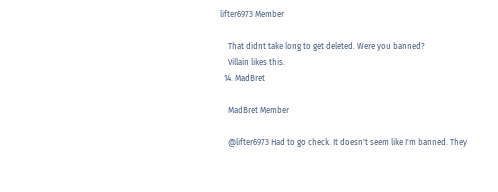lifter6973 Member

    That didnt take long to get deleted. Were you banned?
    Villain likes this.
  14. MadBret

    MadBret Member

    @lifter6973 Had to go check. It doesn't seem like I'm banned. They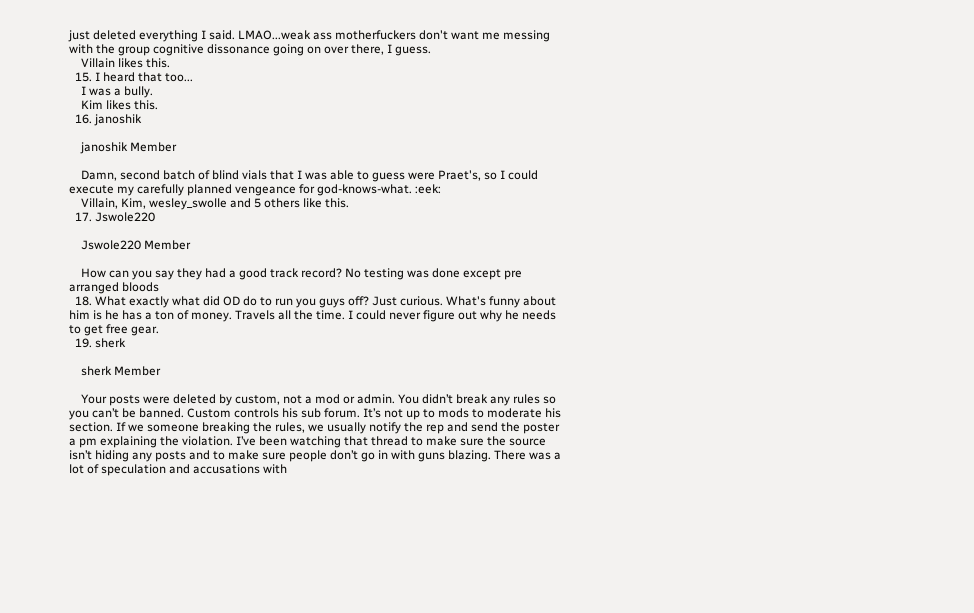just deleted everything I said. LMAO...weak ass motherfuckers don't want me messing with the group cognitive dissonance going on over there, I guess.
    Villain likes this.
  15. I heard that too...
    I was a bully.
    Kim likes this.
  16. janoshik

    janoshik Member

    Damn, second batch of blind vials that I was able to guess were Praet's, so I could execute my carefully planned vengeance for god-knows-what. :eek:
    Villain, Kim, wesley_swolle and 5 others like this.
  17. Jswole220

    Jswole220 Member

    How can you say they had a good track record? No testing was done except pre arranged bloods
  18. What exactly what did OD do to run you guys off? Just curious. What's funny about him is he has a ton of money. Travels all the time. I could never figure out why he needs to get free gear.
  19. sherk

    sherk Member

    Your posts were deleted by custom, not a mod or admin. You didn’t break any rules so you can’t be banned. Custom controls his sub forum. It’s not up to mods to moderate his section. If we someone breaking the rules, we usually notify the rep and send the poster a pm explaining the violation. I’ve been watching that thread to make sure the source isn’t hiding any posts and to make sure people don’t go in with guns blazing. There was a lot of speculation and accusations with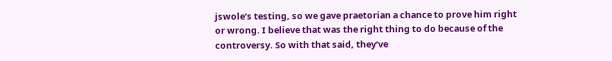jswole’s testing, so we gave praetorian a chance to prove him right or wrong. I believe that was the right thing to do because of the controversy. So with that said, they’ve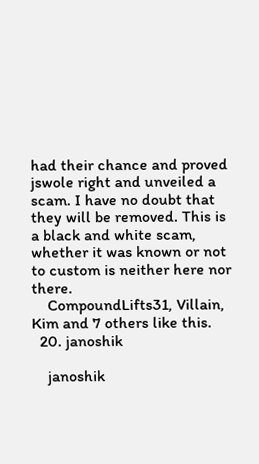had their chance and proved jswole right and unveiled a scam. I have no doubt that they will be removed. This is a black and white scam, whether it was known or not to custom is neither here nor there.
    CompoundLifts31, Villain, Kim and 7 others like this.
  20. janoshik

    janoshik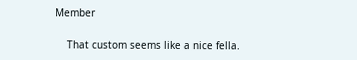Member

    That custom seems like a nice fella.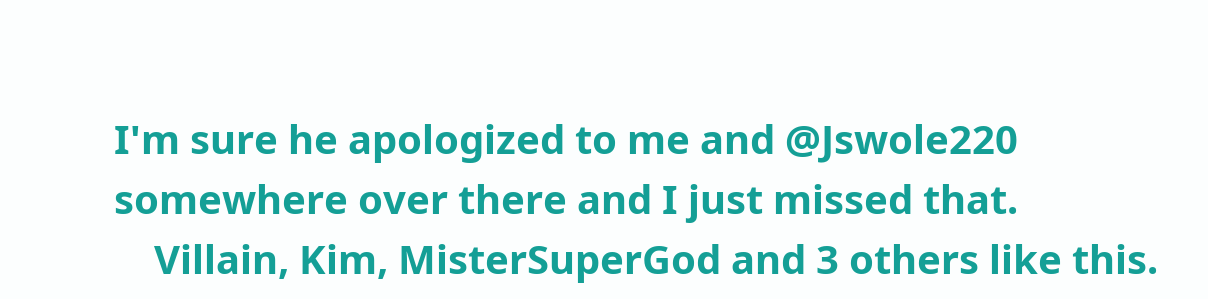I'm sure he apologized to me and @Jswole220 somewhere over there and I just missed that.
    Villain, Kim, MisterSuperGod and 3 others like this.